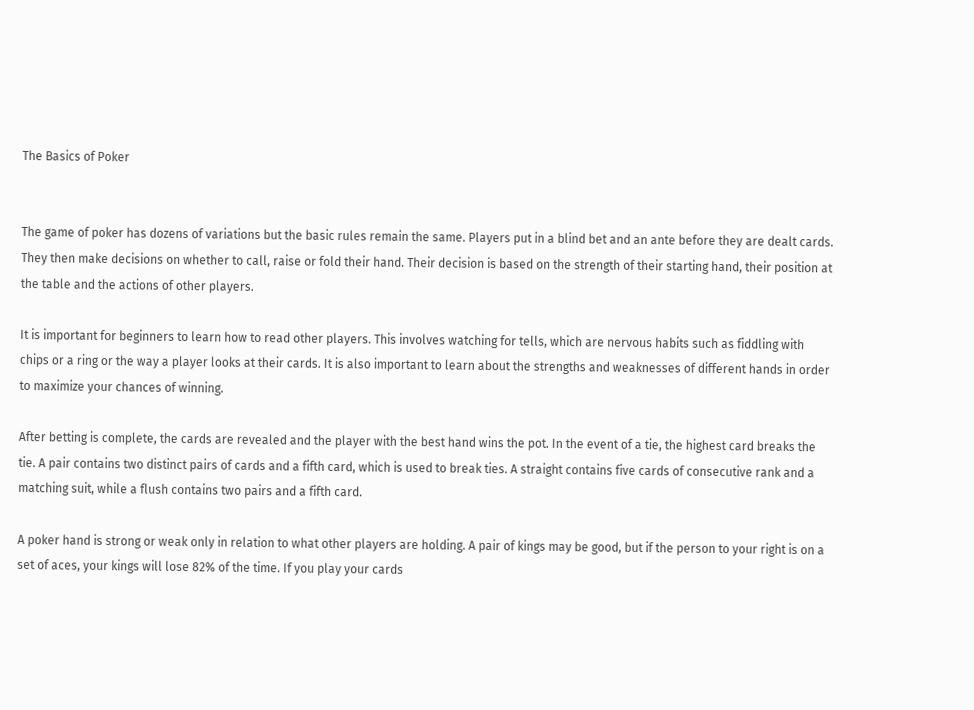The Basics of Poker


The game of poker has dozens of variations but the basic rules remain the same. Players put in a blind bet and an ante before they are dealt cards. They then make decisions on whether to call, raise or fold their hand. Their decision is based on the strength of their starting hand, their position at the table and the actions of other players.

It is important for beginners to learn how to read other players. This involves watching for tells, which are nervous habits such as fiddling with chips or a ring or the way a player looks at their cards. It is also important to learn about the strengths and weaknesses of different hands in order to maximize your chances of winning.

After betting is complete, the cards are revealed and the player with the best hand wins the pot. In the event of a tie, the highest card breaks the tie. A pair contains two distinct pairs of cards and a fifth card, which is used to break ties. A straight contains five cards of consecutive rank and a matching suit, while a flush contains two pairs and a fifth card.

A poker hand is strong or weak only in relation to what other players are holding. A pair of kings may be good, but if the person to your right is on a set of aces, your kings will lose 82% of the time. If you play your cards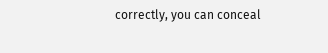correctly, you can conceal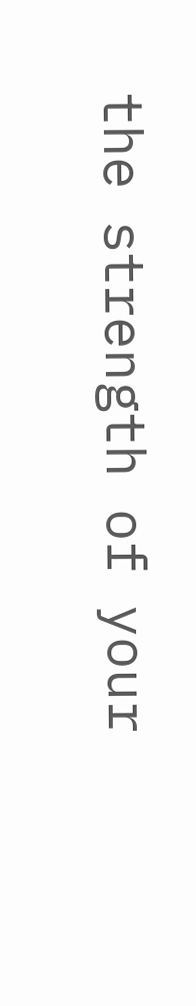the strength of your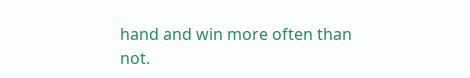hand and win more often than not.